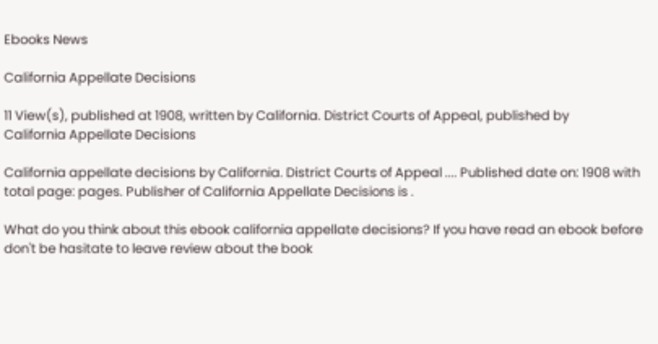Ebooks News

California Appellate Decisions

11 View(s), published at 1908, written by California. District Courts of Appeal, published by
California Appellate Decisions

California appellate decisions by California. District Courts of Appeal .... Published date on: 1908 with total page: pages. Publisher of California Appellate Decisions is .

What do you think about this ebook california appellate decisions? If you have read an ebook before don't be hasitate to leave review about the book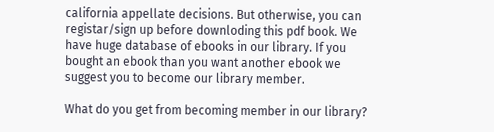california appellate decisions. But otherwise, you can registar/sign up before downloding this pdf book. We have huge database of ebooks in our library. If you bought an ebook than you want another ebook we suggest you to become our library member.

What do you get from becoming member in our library?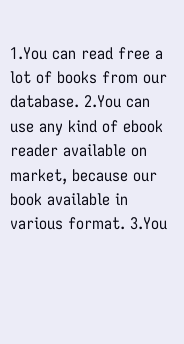1.You can read free a lot of books from our database. 2.You can use any kind of ebook reader available on market, because our book available in various format. 3.You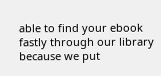able to find your ebook fastly through our library because we put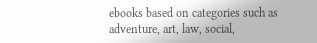ebooks based on categories such as adventure, art, law, social,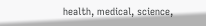health, medical, science,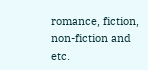romance, fiction, non-fiction and etc.